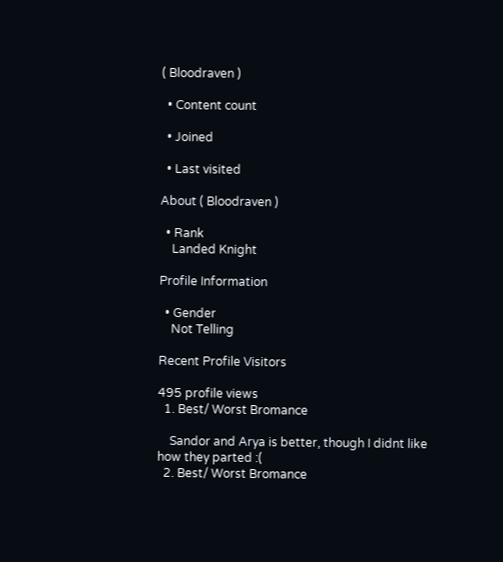( Bloodraven )

  • Content count

  • Joined

  • Last visited

About ( Bloodraven )

  • Rank
    Landed Knight

Profile Information

  • Gender
    Not Telling

Recent Profile Visitors

495 profile views
  1. Best/ Worst Bromance

    Sandor and Arya is better, though I didnt like how they parted :(
  2. Best/ Worst Bromance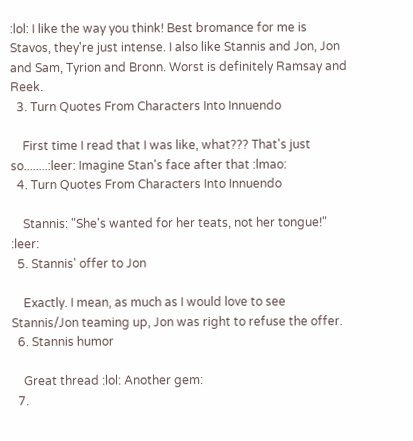:lol: I like the way you think! Best bromance for me is Stavos, they're just intense. I also like Stannis and Jon, Jon and Sam, Tyrion and Bronn. Worst is definitely Ramsay and Reek.
  3. Turn Quotes From Characters Into Innuendo

    First time I read that I was like, what??? That's just so........:leer: Imagine Stan's face after that :lmao:
  4. Turn Quotes From Characters Into Innuendo

    Stannis: "She's wanted for her teats, not her tongue!" :leer:
  5. Stannis' offer to Jon

    Exactly. I mean, as much as I would love to see Stannis/Jon teaming up, Jon was right to refuse the offer.
  6. Stannis humor

    Great thread :lol: Another gem:
  7.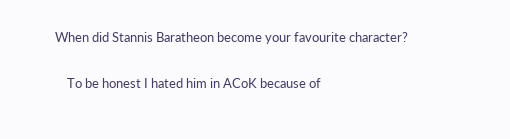When did Stannis Baratheon become your favourite character?

    To be honest I hated him in ACoK because of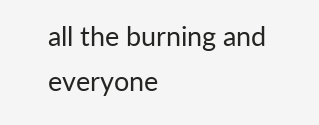all the burning and everyone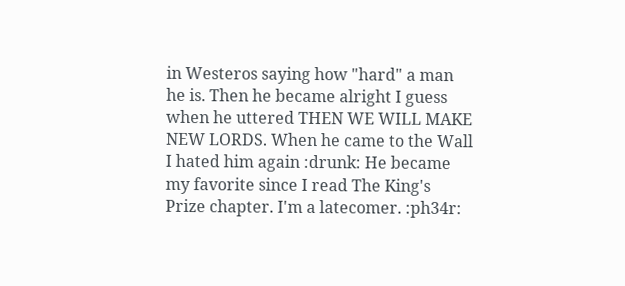in Westeros saying how "hard" a man he is. Then he became alright I guess when he uttered THEN WE WILL MAKE NEW LORDS. When he came to the Wall I hated him again :drunk: He became my favorite since I read The King's Prize chapter. I'm a latecomer. :ph34r: